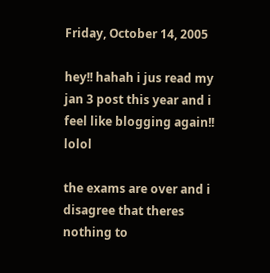Friday, October 14, 2005

hey!! hahah i jus read my jan 3 post this year and i feel like blogging again!! lolol

the exams are over and i disagree that theres nothing to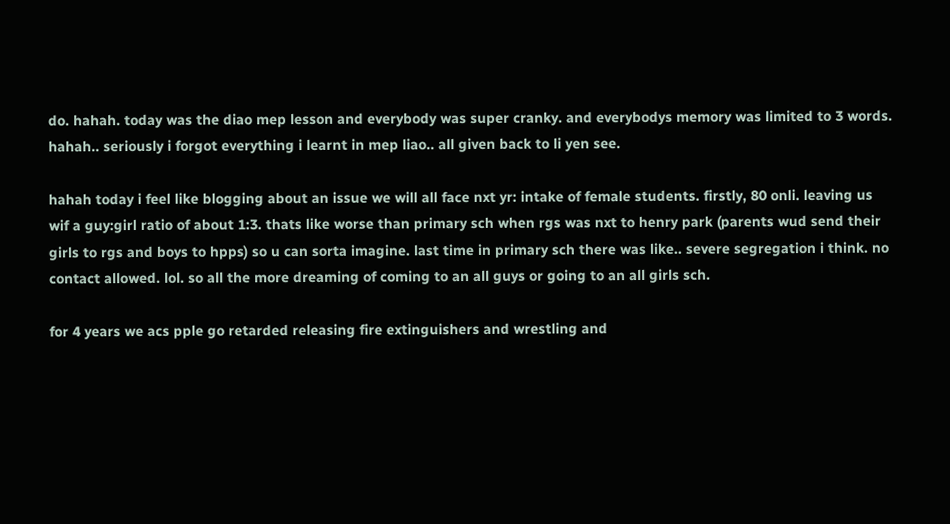do. hahah. today was the diao mep lesson and everybody was super cranky. and everybodys memory was limited to 3 words. hahah.. seriously i forgot everything i learnt in mep liao.. all given back to li yen see.

hahah today i feel like blogging about an issue we will all face nxt yr: intake of female students. firstly, 80 onli. leaving us wif a guy:girl ratio of about 1:3. thats like worse than primary sch when rgs was nxt to henry park (parents wud send their girls to rgs and boys to hpps) so u can sorta imagine. last time in primary sch there was like.. severe segregation i think. no contact allowed. lol. so all the more dreaming of coming to an all guys or going to an all girls sch.

for 4 years we acs pple go retarded releasing fire extinguishers and wrestling and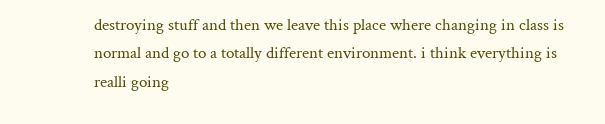destroying stuff and then we leave this place where changing in class is normal and go to a totally different environment. i think everything is realli going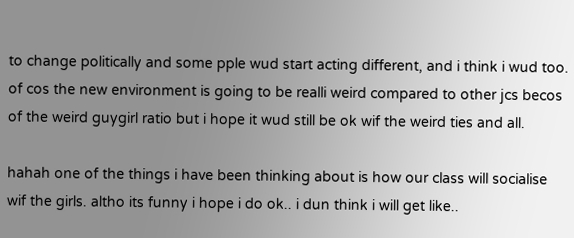to change politically and some pple wud start acting different, and i think i wud too. of cos the new environment is going to be realli weird compared to other jcs becos of the weird guygirl ratio but i hope it wud still be ok wif the weird ties and all.

hahah one of the things i have been thinking about is how our class will socialise wif the girls. altho its funny i hope i do ok.. i dun think i will get like..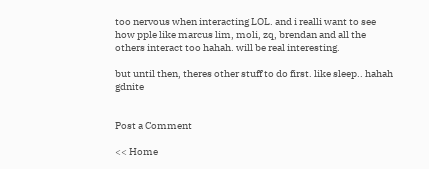too nervous when interacting LOL. and i realli want to see how pple like marcus lim, moli, zq, brendan and all the others interact too hahah. will be real interesting.

but until then, theres other stuff to do first. like sleep.. hahah gdnite


Post a Comment

<< Home